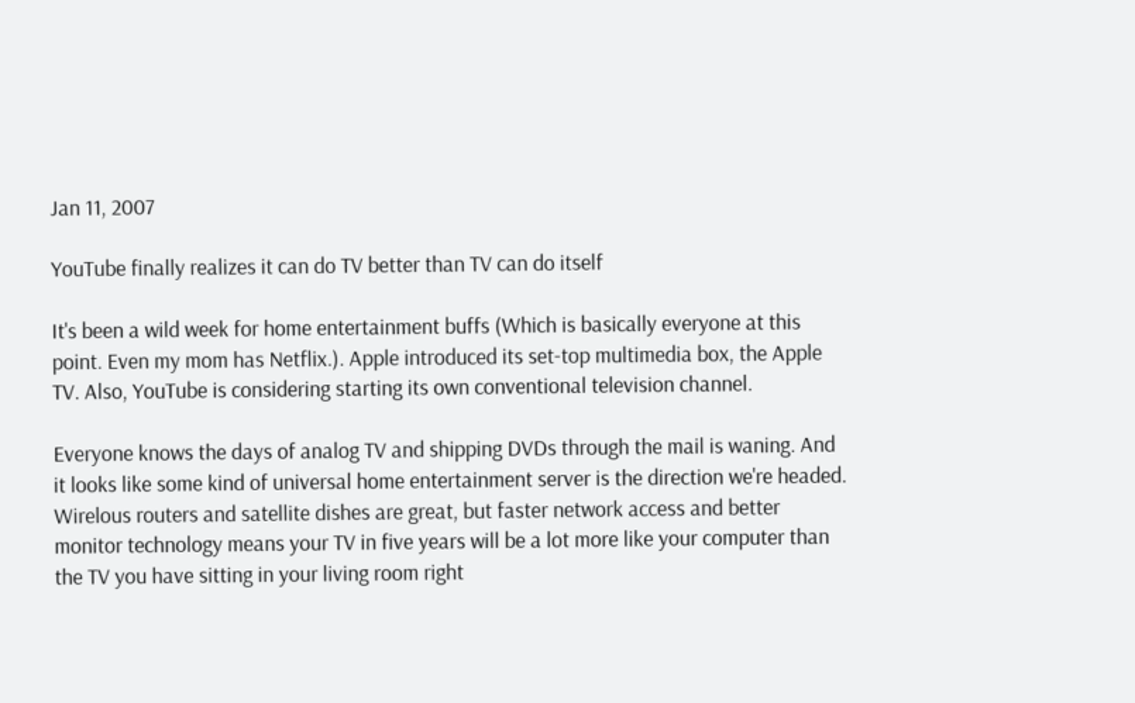Jan 11, 2007

YouTube finally realizes it can do TV better than TV can do itself

It's been a wild week for home entertainment buffs (Which is basically everyone at this point. Even my mom has Netflix.). Apple introduced its set-top multimedia box, the Apple TV. Also, YouTube is considering starting its own conventional television channel.

Everyone knows the days of analog TV and shipping DVDs through the mail is waning. And it looks like some kind of universal home entertainment server is the direction we're headed. Wirelous routers and satellite dishes are great, but faster network access and better monitor technology means your TV in five years will be a lot more like your computer than the TV you have sitting in your living room right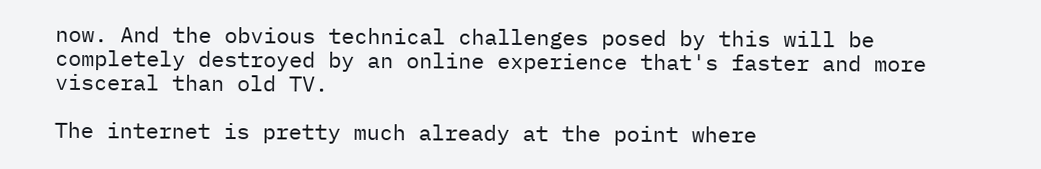now. And the obvious technical challenges posed by this will be completely destroyed by an online experience that's faster and more visceral than old TV.

The internet is pretty much already at the point where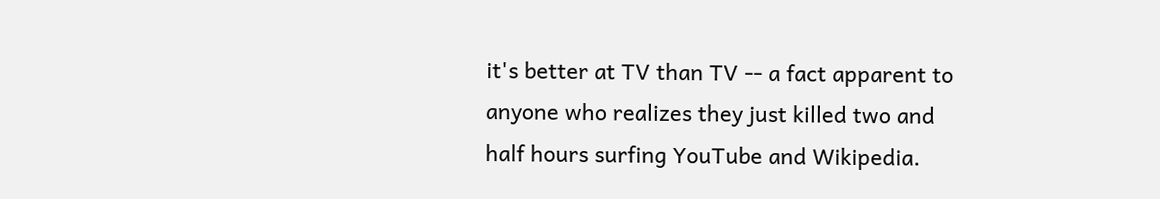it's better at TV than TV -- a fact apparent to anyone who realizes they just killed two and half hours surfing YouTube and Wikipedia.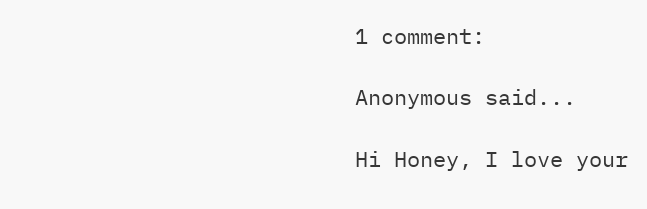1 comment:

Anonymous said...

Hi Honey, I love your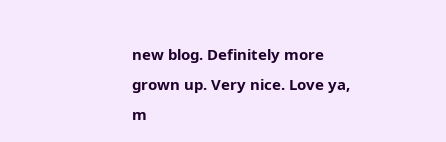new blog. Definitely more grown up. Very nice. Love ya, m